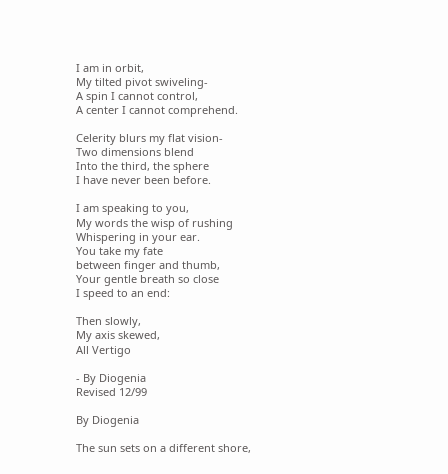I am in orbit,
My tilted pivot swiveling-
A spin I cannot control,
A center I cannot comprehend.

Celerity blurs my flat vision-
Two dimensions blend
Into the third, the sphere
I have never been before.

I am speaking to you,
My words the wisp of rushing
Whispering in your ear.
You take my fate
between finger and thumb,
Your gentle breath so close
I speed to an end:

Then slowly,
My axis skewed,
All Vertigo

- By Diogenia
Revised 12/99

By Diogenia

The sun sets on a different shore,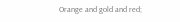Orange and gold and red;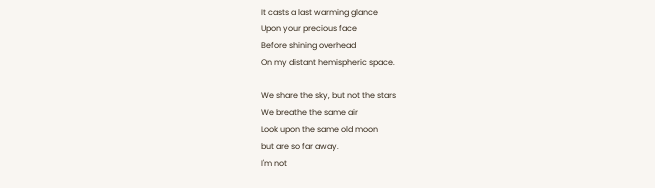It casts a last warming glance
Upon your precious face
Before shining overhead
On my distant hemispheric space.

We share the sky, but not the stars
We breathe the same air
Look upon the same old moon
but are so far away.
I'm not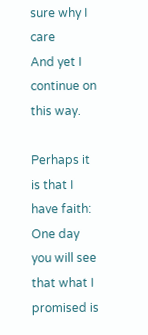sure why I care
And yet I continue on this way.

Perhaps it is that I have faith:
One day you will see
that what I promised is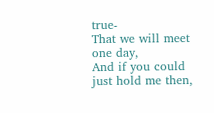true-
That we will meet one day,
And if you could just hold me then,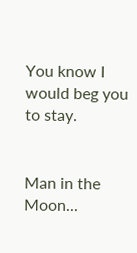You know I would beg you to stay.


Man in the Moon...